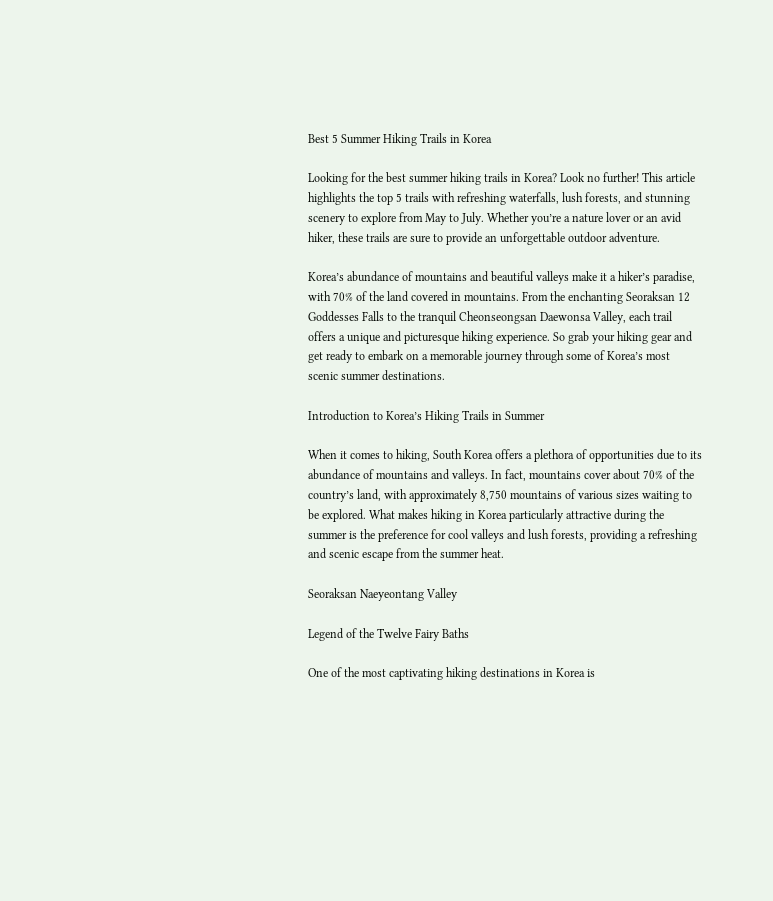Best 5 Summer Hiking Trails in Korea

Looking for the best summer hiking trails in Korea? Look no further! This article highlights the top 5 trails with refreshing waterfalls, lush forests, and stunning scenery to explore from May to July. Whether you’re a nature lover or an avid hiker, these trails are sure to provide an unforgettable outdoor adventure.

Korea’s abundance of mountains and beautiful valleys make it a hiker’s paradise, with 70% of the land covered in mountains. From the enchanting Seoraksan 12 Goddesses Falls to the tranquil Cheonseongsan Daewonsa Valley, each trail offers a unique and picturesque hiking experience. So grab your hiking gear and get ready to embark on a memorable journey through some of Korea’s most scenic summer destinations.

Introduction to Korea’s Hiking Trails in Summer

When it comes to hiking, South Korea offers a plethora of opportunities due to its abundance of mountains and valleys. In fact, mountains cover about 70% of the country’s land, with approximately 8,750 mountains of various sizes waiting to be explored. What makes hiking in Korea particularly attractive during the summer is the preference for cool valleys and lush forests, providing a refreshing and scenic escape from the summer heat.

Seoraksan Naeyeontang Valley

Legend of the Twelve Fairy Baths

One of the most captivating hiking destinations in Korea is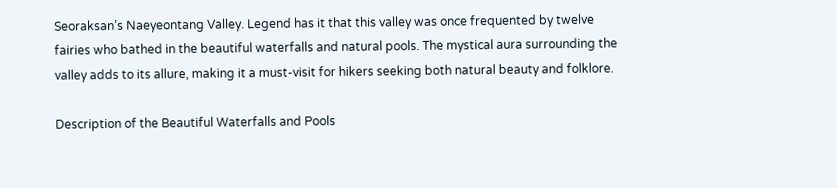Seoraksan’s Naeyeontang Valley. Legend has it that this valley was once frequented by twelve fairies who bathed in the beautiful waterfalls and natural pools. The mystical aura surrounding the valley adds to its allure, making it a must-visit for hikers seeking both natural beauty and folklore.

Description of the Beautiful Waterfalls and Pools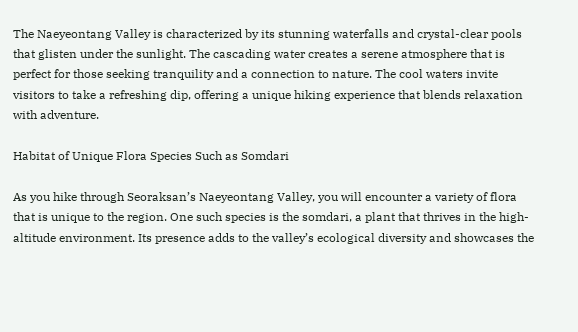The Naeyeontang Valley is characterized by its stunning waterfalls and crystal-clear pools that glisten under the sunlight. The cascading water creates a serene atmosphere that is perfect for those seeking tranquility and a connection to nature. The cool waters invite visitors to take a refreshing dip, offering a unique hiking experience that blends relaxation with adventure.

Habitat of Unique Flora Species Such as Somdari

As you hike through Seoraksan’s Naeyeontang Valley, you will encounter a variety of flora that is unique to the region. One such species is the somdari, a plant that thrives in the high-altitude environment. Its presence adds to the valley’s ecological diversity and showcases the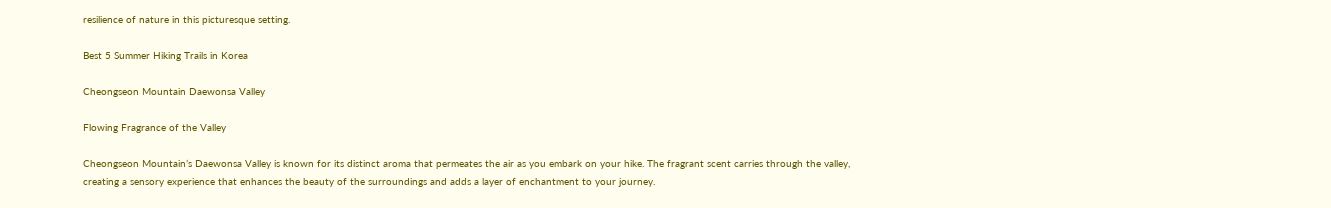resilience of nature in this picturesque setting.

Best 5 Summer Hiking Trails in Korea

Cheongseon Mountain Daewonsa Valley

Flowing Fragrance of the Valley

Cheongseon Mountain’s Daewonsa Valley is known for its distinct aroma that permeates the air as you embark on your hike. The fragrant scent carries through the valley, creating a sensory experience that enhances the beauty of the surroundings and adds a layer of enchantment to your journey.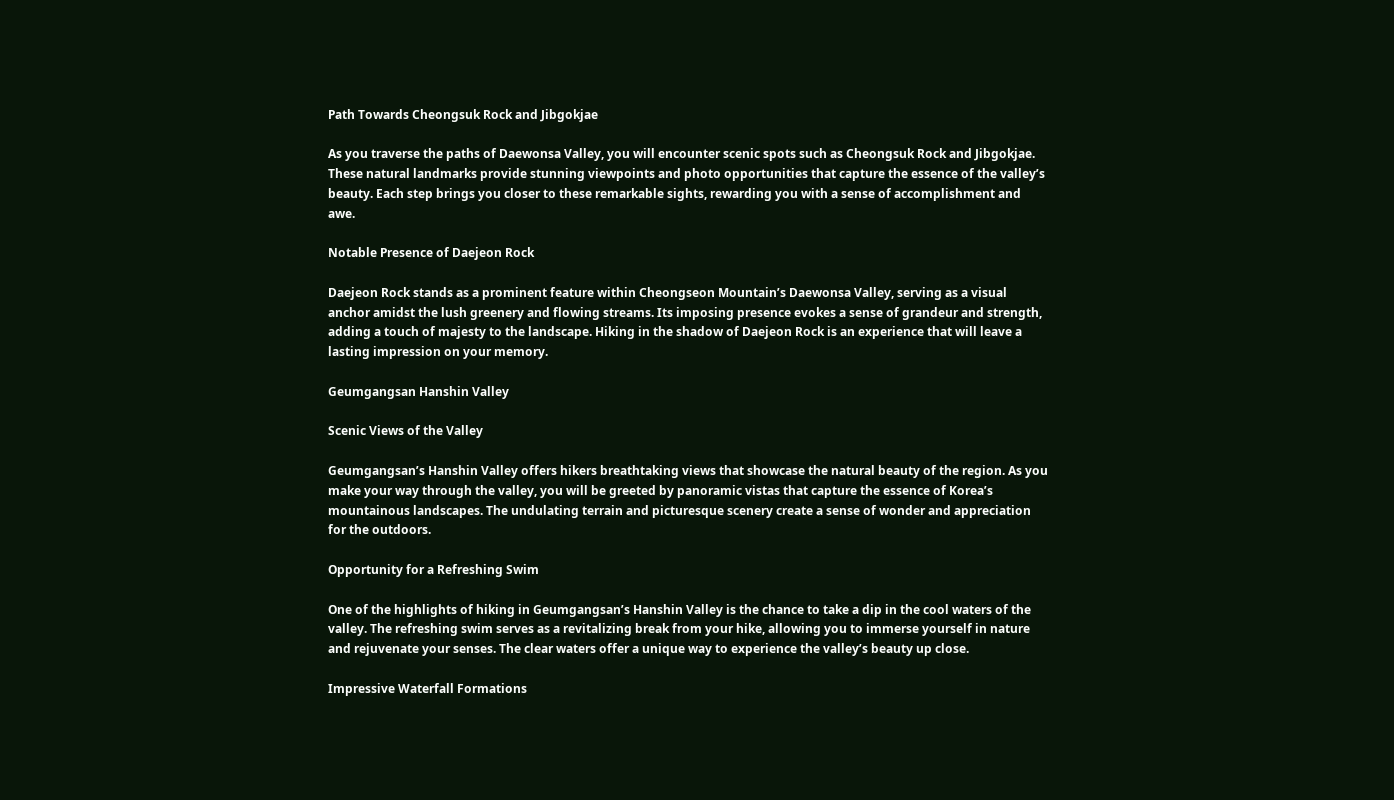Path Towards Cheongsuk Rock and Jibgokjae

As you traverse the paths of Daewonsa Valley, you will encounter scenic spots such as Cheongsuk Rock and Jibgokjae. These natural landmarks provide stunning viewpoints and photo opportunities that capture the essence of the valley’s beauty. Each step brings you closer to these remarkable sights, rewarding you with a sense of accomplishment and awe.

Notable Presence of Daejeon Rock

Daejeon Rock stands as a prominent feature within Cheongseon Mountain’s Daewonsa Valley, serving as a visual anchor amidst the lush greenery and flowing streams. Its imposing presence evokes a sense of grandeur and strength, adding a touch of majesty to the landscape. Hiking in the shadow of Daejeon Rock is an experience that will leave a lasting impression on your memory.

Geumgangsan Hanshin Valley

Scenic Views of the Valley

Geumgangsan’s Hanshin Valley offers hikers breathtaking views that showcase the natural beauty of the region. As you make your way through the valley, you will be greeted by panoramic vistas that capture the essence of Korea’s mountainous landscapes. The undulating terrain and picturesque scenery create a sense of wonder and appreciation for the outdoors.

Opportunity for a Refreshing Swim

One of the highlights of hiking in Geumgangsan’s Hanshin Valley is the chance to take a dip in the cool waters of the valley. The refreshing swim serves as a revitalizing break from your hike, allowing you to immerse yourself in nature and rejuvenate your senses. The clear waters offer a unique way to experience the valley’s beauty up close.

Impressive Waterfall Formations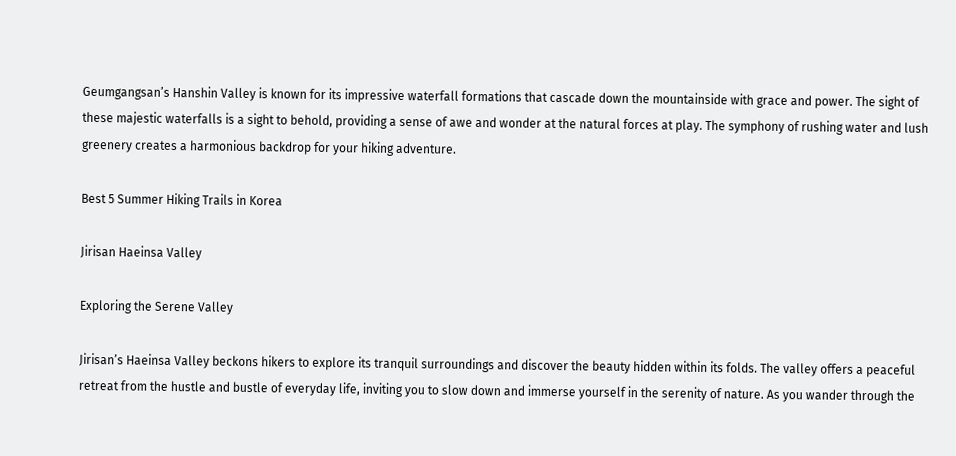Geumgangsan’s Hanshin Valley is known for its impressive waterfall formations that cascade down the mountainside with grace and power. The sight of these majestic waterfalls is a sight to behold, providing a sense of awe and wonder at the natural forces at play. The symphony of rushing water and lush greenery creates a harmonious backdrop for your hiking adventure.

Best 5 Summer Hiking Trails in Korea

Jirisan Haeinsa Valley

Exploring the Serene Valley

Jirisan’s Haeinsa Valley beckons hikers to explore its tranquil surroundings and discover the beauty hidden within its folds. The valley offers a peaceful retreat from the hustle and bustle of everyday life, inviting you to slow down and immerse yourself in the serenity of nature. As you wander through the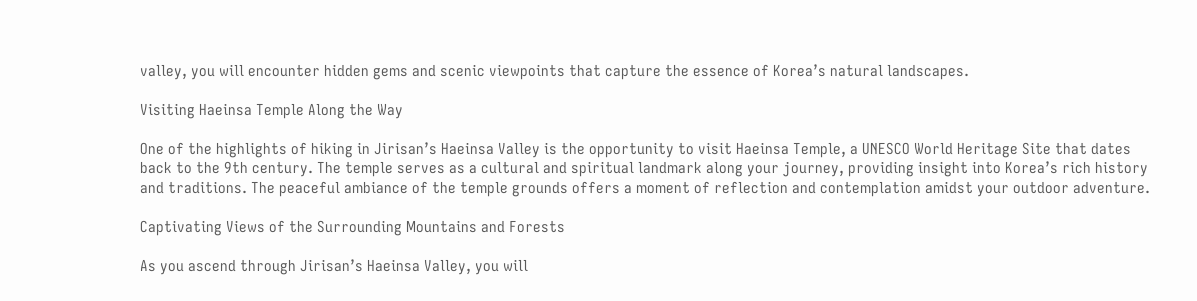valley, you will encounter hidden gems and scenic viewpoints that capture the essence of Korea’s natural landscapes.

Visiting Haeinsa Temple Along the Way

One of the highlights of hiking in Jirisan’s Haeinsa Valley is the opportunity to visit Haeinsa Temple, a UNESCO World Heritage Site that dates back to the 9th century. The temple serves as a cultural and spiritual landmark along your journey, providing insight into Korea’s rich history and traditions. The peaceful ambiance of the temple grounds offers a moment of reflection and contemplation amidst your outdoor adventure.

Captivating Views of the Surrounding Mountains and Forests

As you ascend through Jirisan’s Haeinsa Valley, you will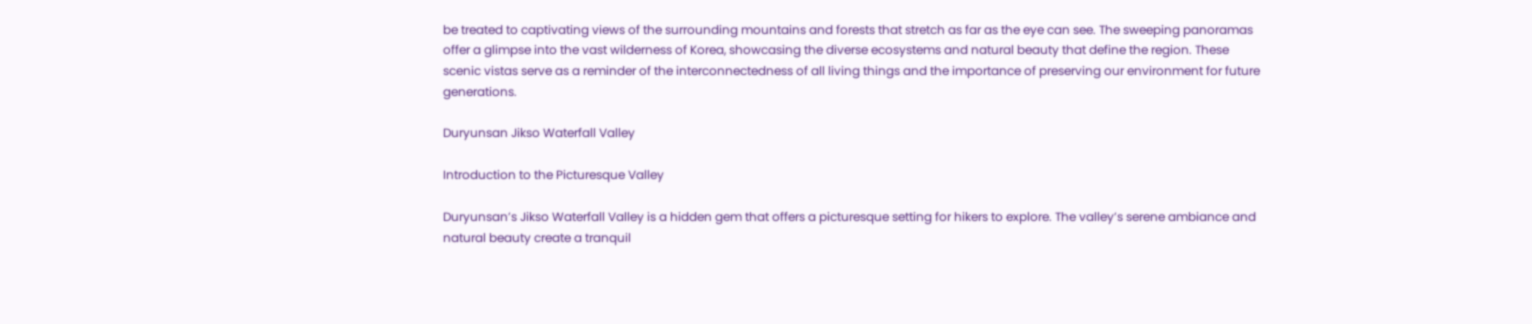be treated to captivating views of the surrounding mountains and forests that stretch as far as the eye can see. The sweeping panoramas offer a glimpse into the vast wilderness of Korea, showcasing the diverse ecosystems and natural beauty that define the region. These scenic vistas serve as a reminder of the interconnectedness of all living things and the importance of preserving our environment for future generations.

Duryunsan Jikso Waterfall Valley

Introduction to the Picturesque Valley

Duryunsan’s Jikso Waterfall Valley is a hidden gem that offers a picturesque setting for hikers to explore. The valley’s serene ambiance and natural beauty create a tranquil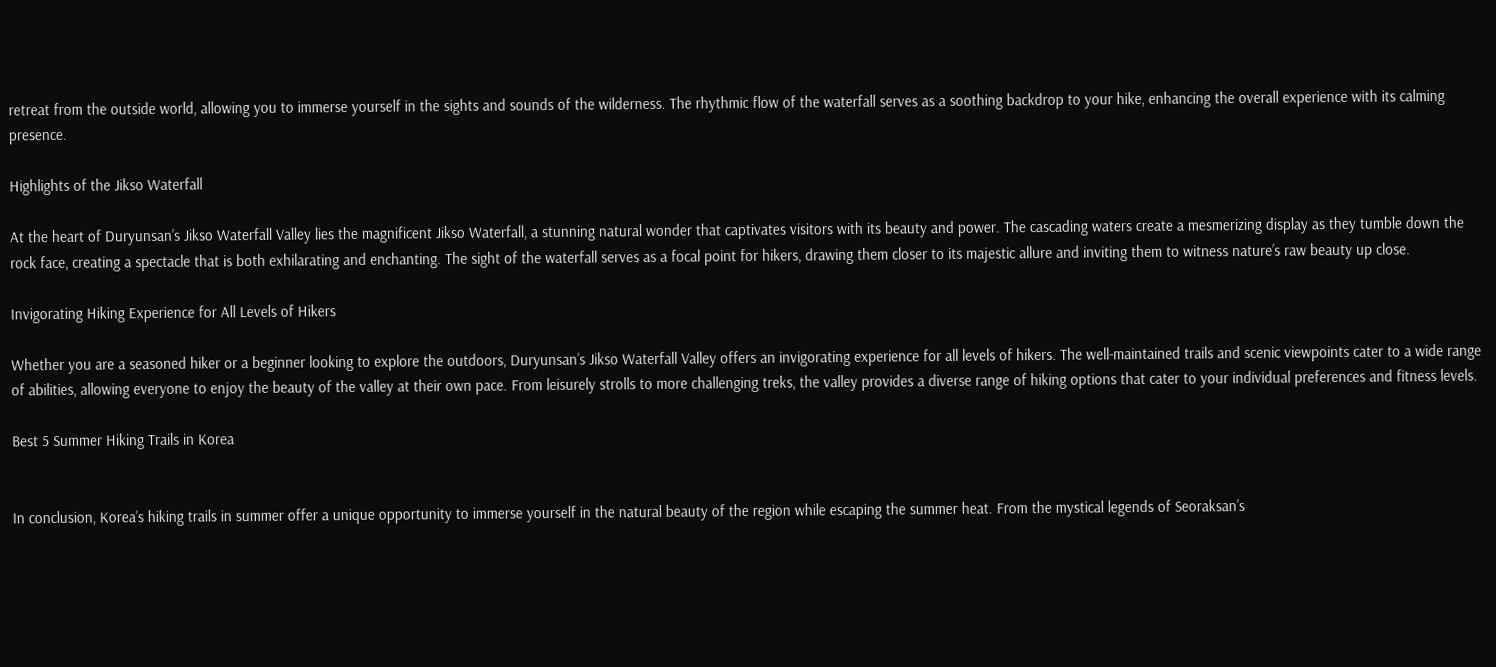retreat from the outside world, allowing you to immerse yourself in the sights and sounds of the wilderness. The rhythmic flow of the waterfall serves as a soothing backdrop to your hike, enhancing the overall experience with its calming presence.

Highlights of the Jikso Waterfall

At the heart of Duryunsan’s Jikso Waterfall Valley lies the magnificent Jikso Waterfall, a stunning natural wonder that captivates visitors with its beauty and power. The cascading waters create a mesmerizing display as they tumble down the rock face, creating a spectacle that is both exhilarating and enchanting. The sight of the waterfall serves as a focal point for hikers, drawing them closer to its majestic allure and inviting them to witness nature’s raw beauty up close.

Invigorating Hiking Experience for All Levels of Hikers

Whether you are a seasoned hiker or a beginner looking to explore the outdoors, Duryunsan’s Jikso Waterfall Valley offers an invigorating experience for all levels of hikers. The well-maintained trails and scenic viewpoints cater to a wide range of abilities, allowing everyone to enjoy the beauty of the valley at their own pace. From leisurely strolls to more challenging treks, the valley provides a diverse range of hiking options that cater to your individual preferences and fitness levels.

Best 5 Summer Hiking Trails in Korea


In conclusion, Korea’s hiking trails in summer offer a unique opportunity to immerse yourself in the natural beauty of the region while escaping the summer heat. From the mystical legends of Seoraksan’s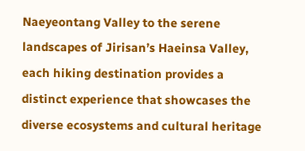Naeyeontang Valley to the serene landscapes of Jirisan’s Haeinsa Valley, each hiking destination provides a distinct experience that showcases the diverse ecosystems and cultural heritage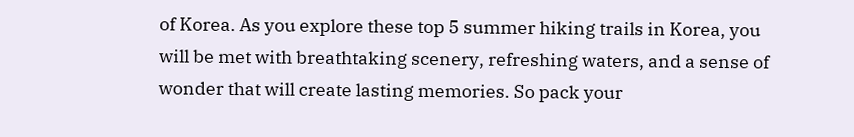of Korea. As you explore these top 5 summer hiking trails in Korea, you will be met with breathtaking scenery, refreshing waters, and a sense of wonder that will create lasting memories. So pack your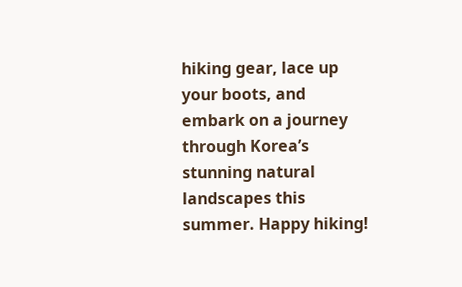hiking gear, lace up your boots, and embark on a journey through Korea’s stunning natural landscapes this summer. Happy hiking!